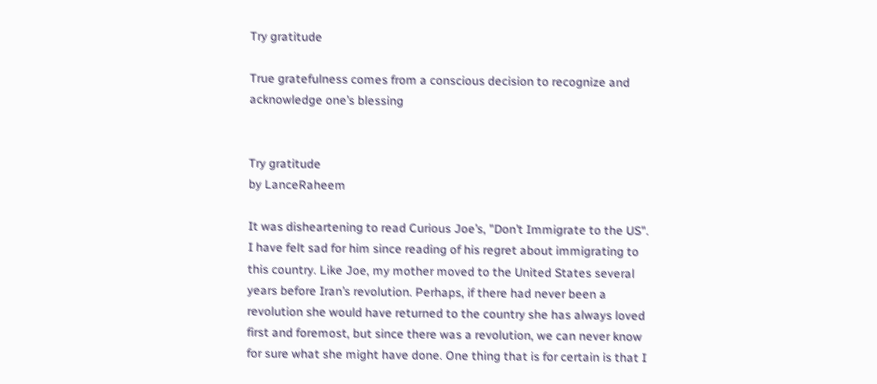Try gratitude

True gratefulness comes from a conscious decision to recognize and acknowledge one’s blessing


Try gratitude
by LanceRaheem

It was disheartening to read Curious Joe’s, "Don’t Immigrate to the US". I have felt sad for him since reading of his regret about immigrating to this country. Like Joe, my mother moved to the United States several years before Iran’s revolution. Perhaps, if there had never been a revolution she would have returned to the country she has always loved first and foremost, but since there was a revolution, we can never know for sure what she might have done. One thing that is for certain is that I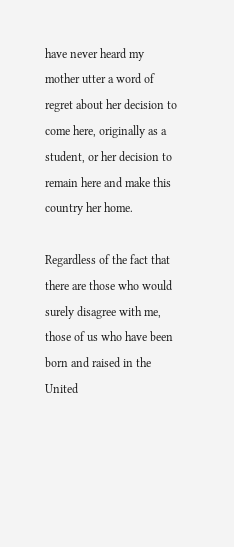have never heard my mother utter a word of regret about her decision to come here, originally as a student, or her decision to remain here and make this country her home.

Regardless of the fact that there are those who would surely disagree with me, those of us who have been born and raised in the United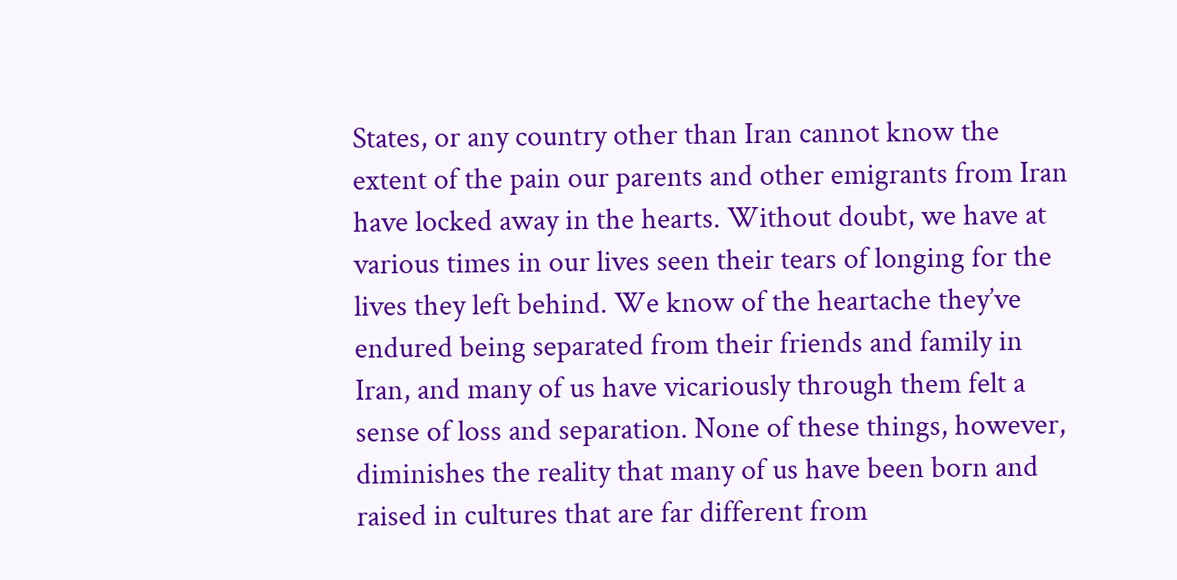States, or any country other than Iran cannot know the extent of the pain our parents and other emigrants from Iran have locked away in the hearts. Without doubt, we have at various times in our lives seen their tears of longing for the lives they left behind. We know of the heartache they’ve endured being separated from their friends and family in Iran, and many of us have vicariously through them felt a sense of loss and separation. None of these things, however, diminishes the reality that many of us have been born and raised in cultures that are far different from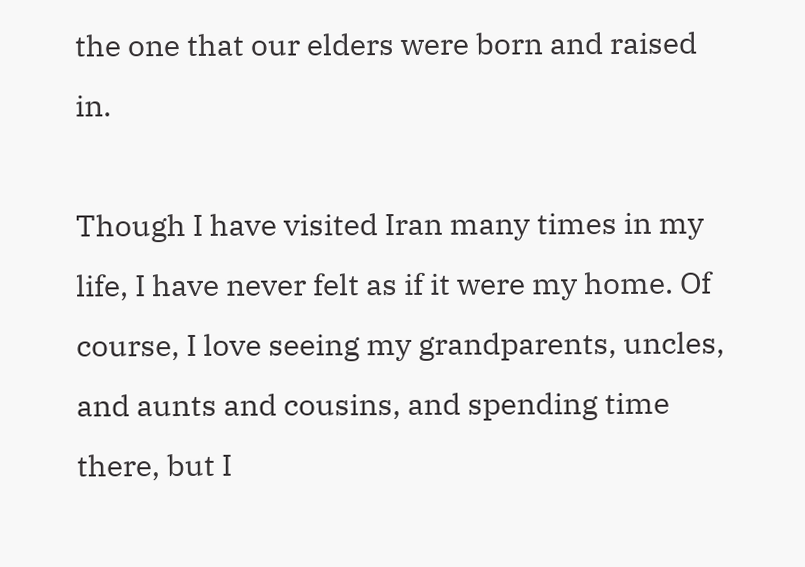the one that our elders were born and raised in.

Though I have visited Iran many times in my life, I have never felt as if it were my home. Of course, I love seeing my grandparents, uncles, and aunts and cousins, and spending time there, but I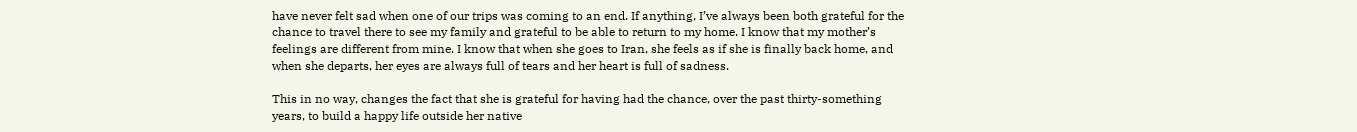have never felt sad when one of our trips was coming to an end. If anything, I’ve always been both grateful for the chance to travel there to see my family and grateful to be able to return to my home. I know that my mother’s feelings are different from mine. I know that when she goes to Iran, she feels as if she is finally back home, and when she departs, her eyes are always full of tears and her heart is full of sadness.

This in no way, changes the fact that she is grateful for having had the chance, over the past thirty-something years, to build a happy life outside her native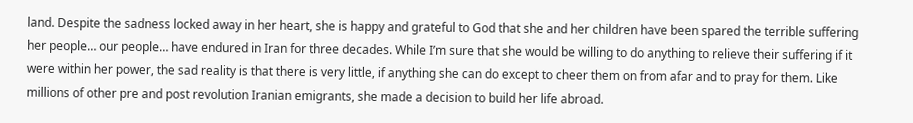land. Despite the sadness locked away in her heart, she is happy and grateful to God that she and her children have been spared the terrible suffering her people… our people… have endured in Iran for three decades. While I’m sure that she would be willing to do anything to relieve their suffering if it were within her power, the sad reality is that there is very little, if anything she can do except to cheer them on from afar and to pray for them. Like millions of other pre and post revolution Iranian emigrants, she made a decision to build her life abroad.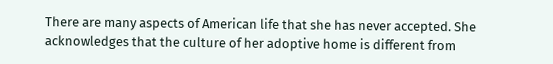There are many aspects of American life that she has never accepted. She acknowledges that the culture of her adoptive home is different from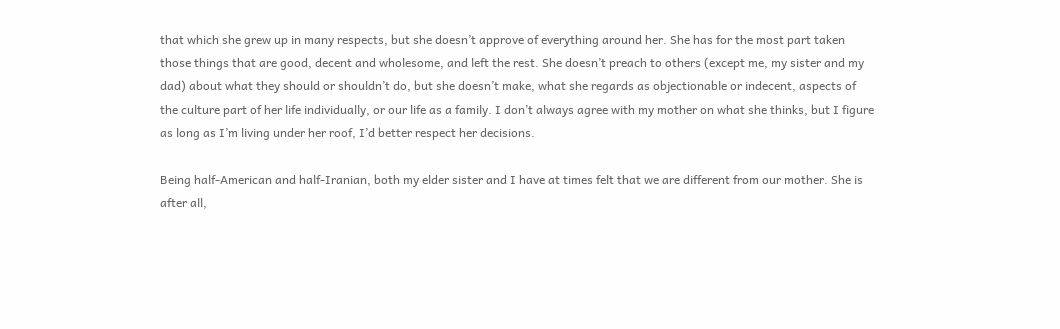that which she grew up in many respects, but she doesn’t approve of everything around her. She has for the most part taken those things that are good, decent and wholesome, and left the rest. She doesn’t preach to others (except me, my sister and my dad) about what they should or shouldn’t do, but she doesn’t make, what she regards as objectionable or indecent, aspects of the culture part of her life individually, or our life as a family. I don’t always agree with my mother on what she thinks, but I figure as long as I’m living under her roof, I’d better respect her decisions.

Being half-American and half-Iranian, both my elder sister and I have at times felt that we are different from our mother. She is after all,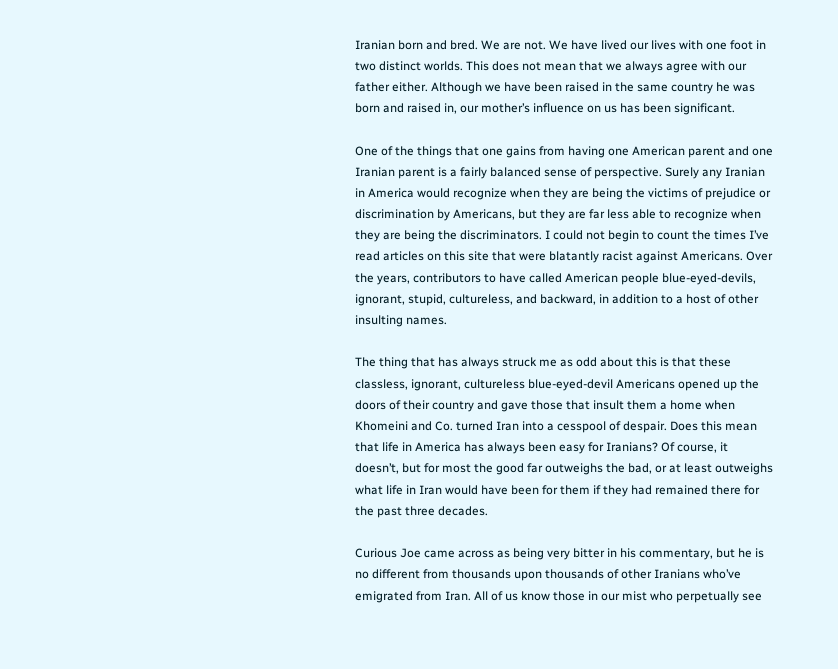Iranian born and bred. We are not. We have lived our lives with one foot in two distinct worlds. This does not mean that we always agree with our father either. Although we have been raised in the same country he was born and raised in, our mother’s influence on us has been significant.

One of the things that one gains from having one American parent and one Iranian parent is a fairly balanced sense of perspective. Surely any Iranian in America would recognize when they are being the victims of prejudice or discrimination by Americans, but they are far less able to recognize when they are being the discriminators. I could not begin to count the times I’ve read articles on this site that were blatantly racist against Americans. Over the years, contributors to have called American people blue-eyed-devils, ignorant, stupid, cultureless, and backward, in addition to a host of other insulting names.

The thing that has always struck me as odd about this is that these classless, ignorant, cultureless blue-eyed-devil Americans opened up the doors of their country and gave those that insult them a home when Khomeini and Co. turned Iran into a cesspool of despair. Does this mean that life in America has always been easy for Iranians? Of course, it doesn’t, but for most the good far outweighs the bad, or at least outweighs what life in Iran would have been for them if they had remained there for the past three decades.

Curious Joe came across as being very bitter in his commentary, but he is no different from thousands upon thousands of other Iranians who’ve emigrated from Iran. All of us know those in our mist who perpetually see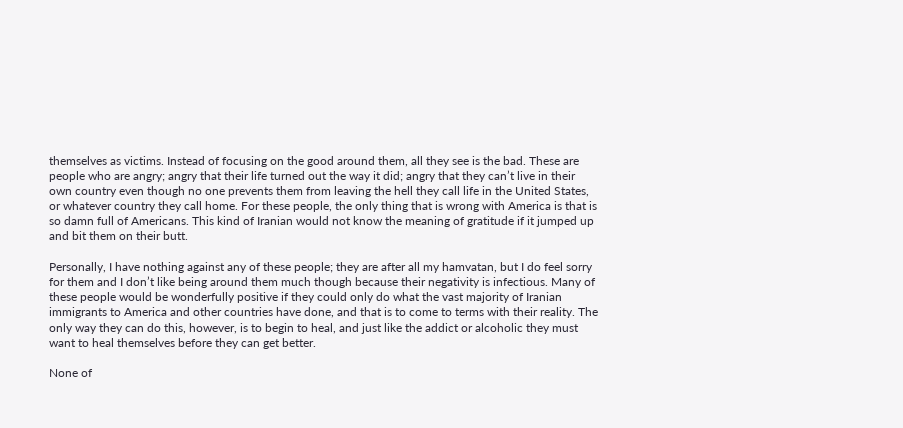themselves as victims. Instead of focusing on the good around them, all they see is the bad. These are people who are angry; angry that their life turned out the way it did; angry that they can’t live in their own country even though no one prevents them from leaving the hell they call life in the United States, or whatever country they call home. For these people, the only thing that is wrong with America is that is so damn full of Americans. This kind of Iranian would not know the meaning of gratitude if it jumped up and bit them on their butt.

Personally, I have nothing against any of these people; they are after all my hamvatan, but I do feel sorry for them and I don’t like being around them much though because their negativity is infectious. Many of these people would be wonderfully positive if they could only do what the vast majority of Iranian immigrants to America and other countries have done, and that is to come to terms with their reality. The only way they can do this, however, is to begin to heal, and just like the addict or alcoholic they must want to heal themselves before they can get better.

None of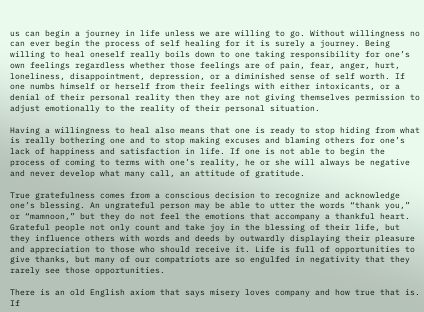us can begin a journey in life unless we are willing to go. Without willingness no can ever begin the process of self healing for it is surely a journey. Being willing to heal oneself really boils down to one taking responsibility for one’s own feelings regardless whether those feelings are of pain, fear, anger, hurt, loneliness, disappointment, depression, or a diminished sense of self worth. If one numbs himself or herself from their feelings with either intoxicants, or a denial of their personal reality then they are not giving themselves permission to adjust emotionally to the reality of their personal situation.

Having a willingness to heal also means that one is ready to stop hiding from what is really bothering one and to stop making excuses and blaming others for one’s lack of happiness and satisfaction in life. If one is not able to begin the process of coming to terms with one’s reality, he or she will always be negative and never develop what many call, an attitude of gratitude.

True gratefulness comes from a conscious decision to recognize and acknowledge one’s blessing. An ungrateful person may be able to utter the words “thank you,” or “mamnoon,” but they do not feel the emotions that accompany a thankful heart. Grateful people not only count and take joy in the blessing of their life, but they influence others with words and deeds by outwardly displaying their pleasure and appreciation to those who should receive it. Life is full of opportunities to give thanks, but many of our compatriots are so engulfed in negativity that they rarely see those opportunities.

There is an old English axiom that says misery loves company and how true that is. If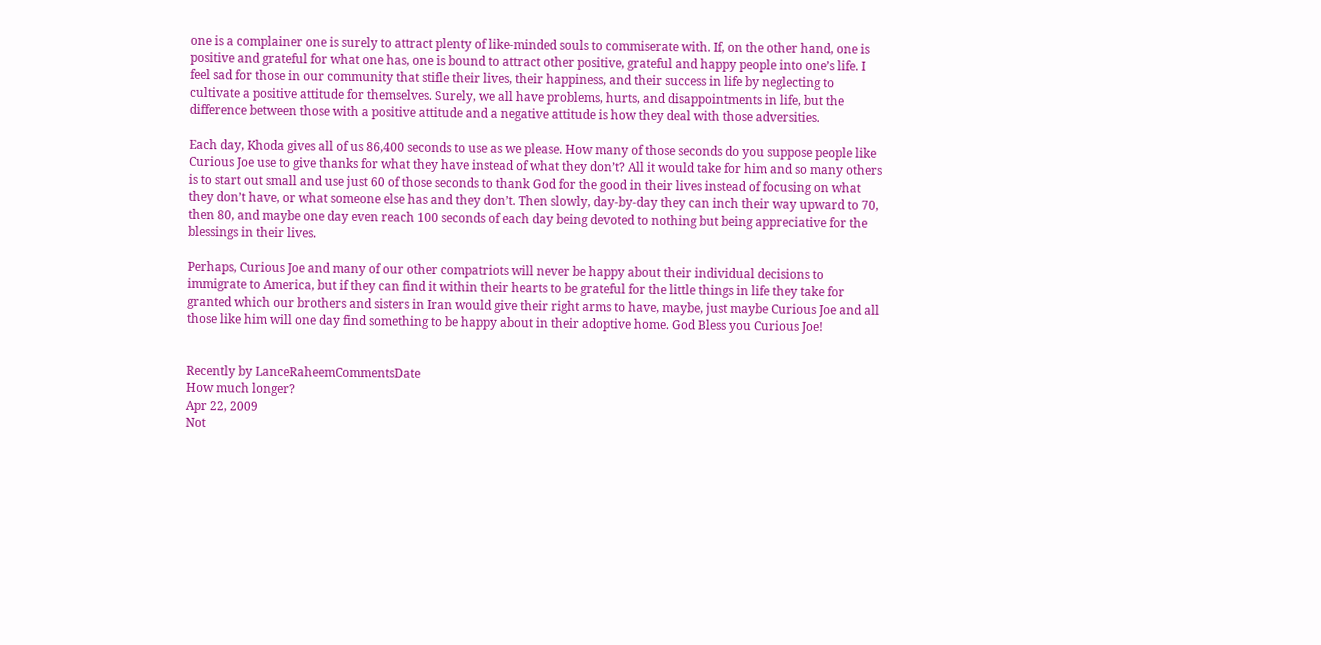one is a complainer one is surely to attract plenty of like-minded souls to commiserate with. If, on the other hand, one is positive and grateful for what one has, one is bound to attract other positive, grateful and happy people into one’s life. I feel sad for those in our community that stifle their lives, their happiness, and their success in life by neglecting to cultivate a positive attitude for themselves. Surely, we all have problems, hurts, and disappointments in life, but the difference between those with a positive attitude and a negative attitude is how they deal with those adversities.

Each day, Khoda gives all of us 86,400 seconds to use as we please. How many of those seconds do you suppose people like Curious Joe use to give thanks for what they have instead of what they don’t? All it would take for him and so many others is to start out small and use just 60 of those seconds to thank God for the good in their lives instead of focusing on what they don’t have, or what someone else has and they don’t. Then slowly, day-by-day they can inch their way upward to 70, then 80, and maybe one day even reach 100 seconds of each day being devoted to nothing but being appreciative for the blessings in their lives.

Perhaps, Curious Joe and many of our other compatriots will never be happy about their individual decisions to immigrate to America, but if they can find it within their hearts to be grateful for the little things in life they take for granted which our brothers and sisters in Iran would give their right arms to have, maybe, just maybe Curious Joe and all those like him will one day find something to be happy about in their adoptive home. God Bless you Curious Joe!


Recently by LanceRaheemCommentsDate
How much longer?
Apr 22, 2009
Not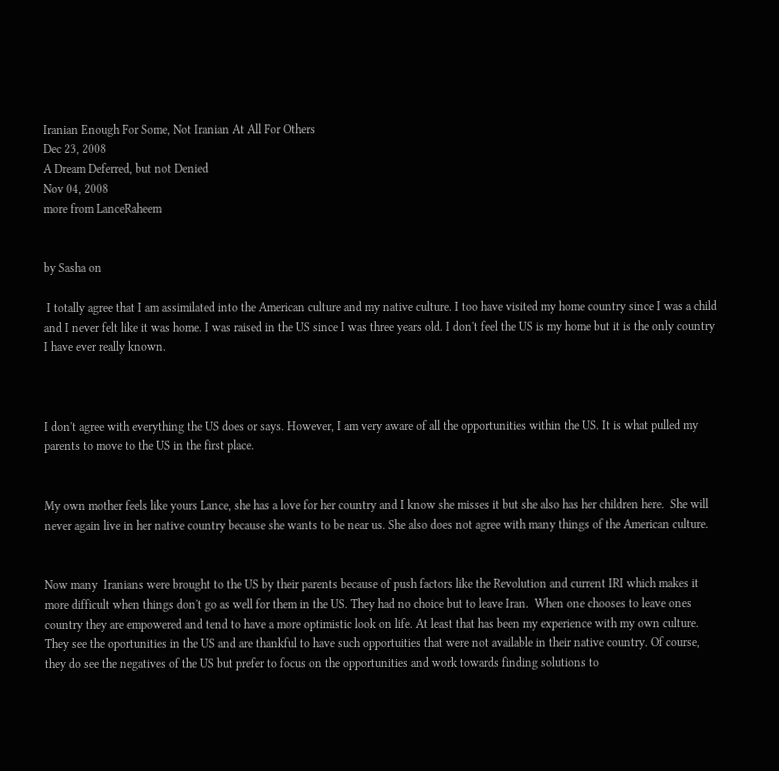Iranian Enough For Some, Not Iranian At All For Others
Dec 23, 2008
A Dream Deferred, but not Denied
Nov 04, 2008
more from LanceRaheem


by Sasha on

 I totally agree that I am assimilated into the American culture and my native culture. I too have visited my home country since I was a child and I never felt like it was home. I was raised in the US since I was three years old. I don't feel the US is my home but it is the only country I have ever really known.



I don't agree with everything the US does or says. However, I am very aware of all the opportunities within the US. It is what pulled my parents to move to the US in the first place.


My own mother feels like yours Lance, she has a love for her country and I know she misses it but she also has her children here.  She will never again live in her native country because she wants to be near us. She also does not agree with many things of the American culture.


Now many  Iranians were brought to the US by their parents because of push factors like the Revolution and current IRI which makes it more difficult when things don't go as well for them in the US. They had no choice but to leave Iran.  When one chooses to leave ones country they are empowered and tend to have a more optimistic look on life. At least that has been my experience with my own culture. They see the oportunities in the US and are thankful to have such opportuities that were not available in their native country. Of course, they do see the negatives of the US but prefer to focus on the opportunities and work towards finding solutions to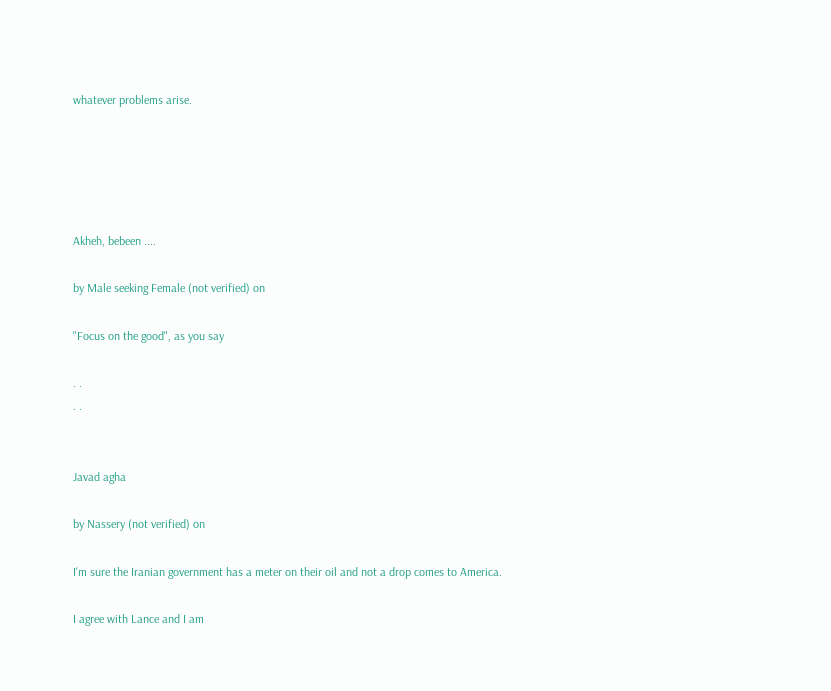whatever problems arise.





Akheh, bebeen ....

by Male seeking Female (not verified) on

"Focus on the good", as you say

. .
. .


Javad agha

by Nassery (not verified) on

I'm sure the Iranian government has a meter on their oil and not a drop comes to America.

I agree with Lance and I am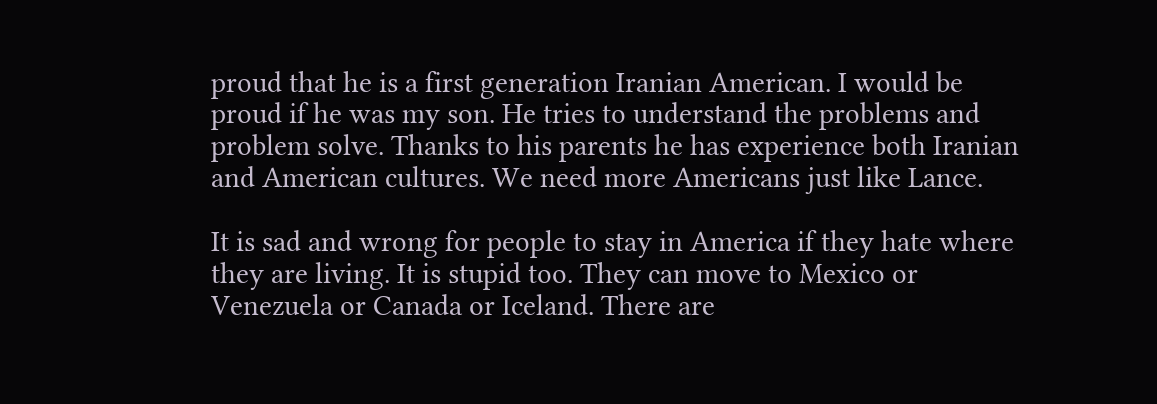proud that he is a first generation Iranian American. I would be proud if he was my son. He tries to understand the problems and problem solve. Thanks to his parents he has experience both Iranian and American cultures. We need more Americans just like Lance.

It is sad and wrong for people to stay in America if they hate where they are living. It is stupid too. They can move to Mexico or Venezuela or Canada or Iceland. There are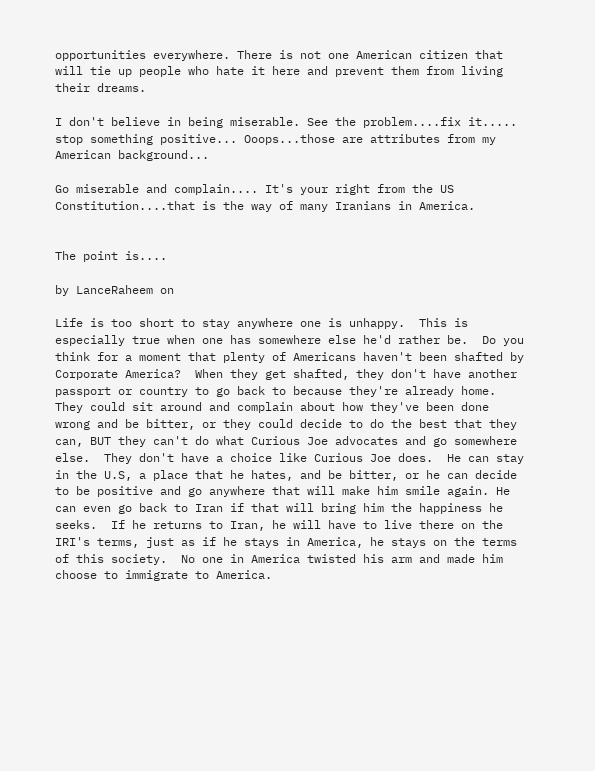opportunities everywhere. There is not one American citizen that will tie up people who hate it here and prevent them from living their dreams.

I don't believe in being miserable. See the problem....fix it..... stop something positive... Ooops...those are attributes from my American background...

Go miserable and complain.... It's your right from the US Constitution....that is the way of many Iranians in America.


The point is....

by LanceRaheem on

Life is too short to stay anywhere one is unhappy.  This is especially true when one has somewhere else he'd rather be.  Do you think for a moment that plenty of Americans haven't been shafted by Corporate America?  When they get shafted, they don't have another passport or country to go back to because they're already home.  They could sit around and complain about how they've been done wrong and be bitter, or they could decide to do the best that they can, BUT they can't do what Curious Joe advocates and go somewhere else.  They don't have a choice like Curious Joe does.  He can stay in the U.S, a place that he hates, and be bitter, or he can decide to be positive and go anywhere that will make him smile again. He can even go back to Iran if that will bring him the happiness he seeks.  If he returns to Iran, he will have to live there on the IRI's terms, just as if he stays in America, he stays on the terms of this society.  No one in America twisted his arm and made him choose to immigrate to America.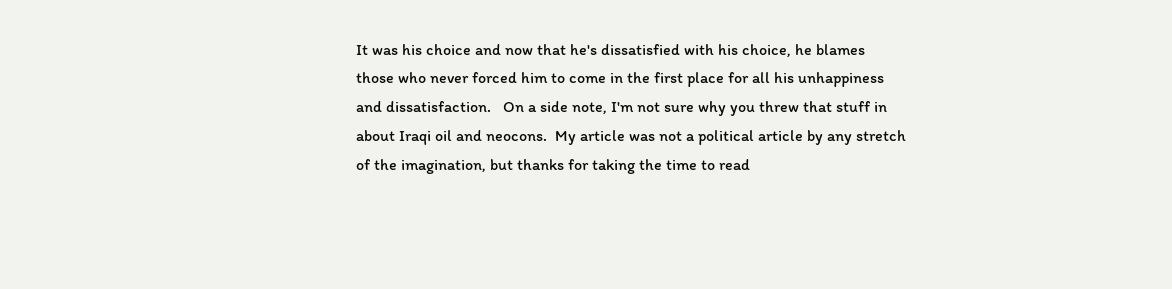It was his choice and now that he's dissatisfied with his choice, he blames those who never forced him to come in the first place for all his unhappiness and dissatisfaction.   On a side note, I'm not sure why you threw that stuff in about Iraqi oil and neocons.  My article was not a political article by any stretch of the imagination, but thanks for taking the time to read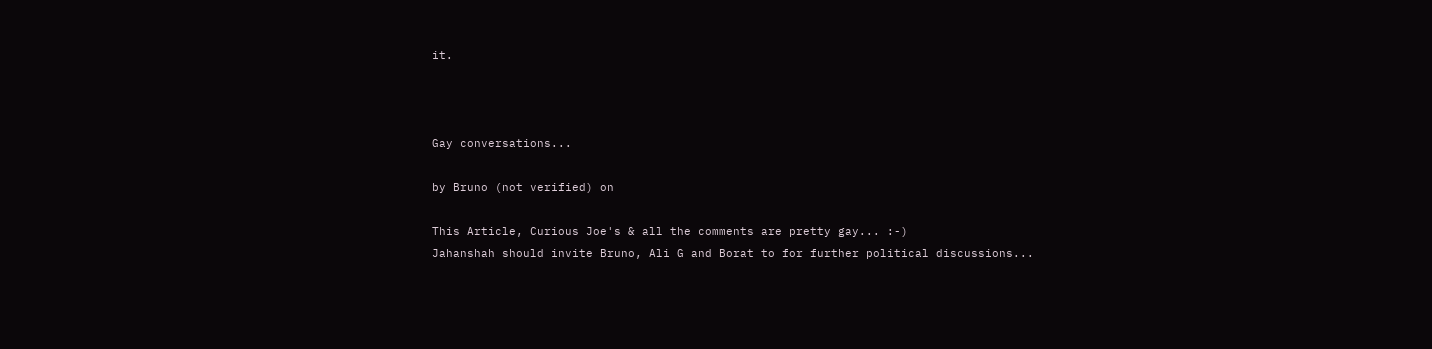it.



Gay conversations...

by Bruno (not verified) on

This Article, Curious Joe's & all the comments are pretty gay... :-)
Jahanshah should invite Bruno, Ali G and Borat to for further political discussions...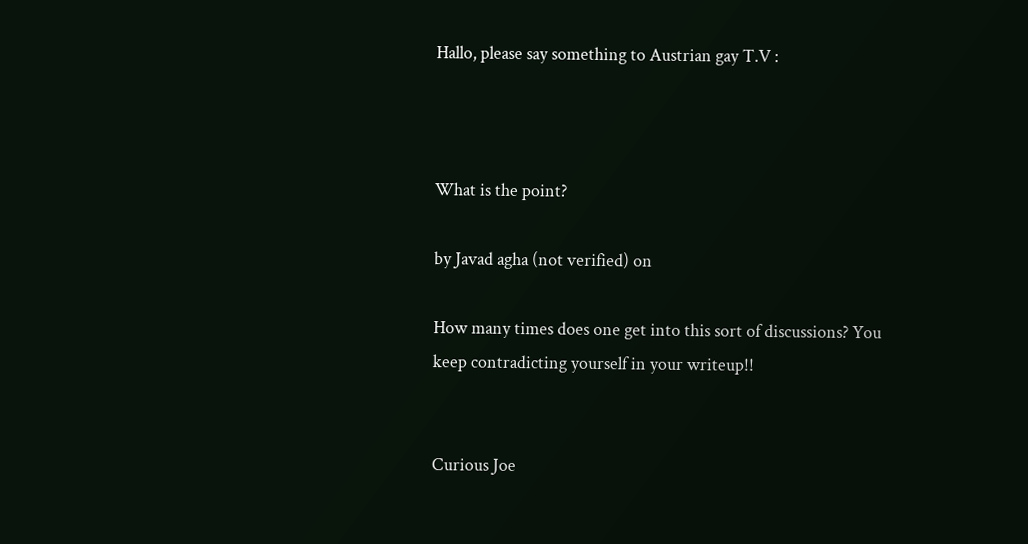Hallo, please say something to Austrian gay T.V :



What is the point?

by Javad agha (not verified) on

How many times does one get into this sort of discussions? You keep contradicting yourself in your writeup!!


Curious Joe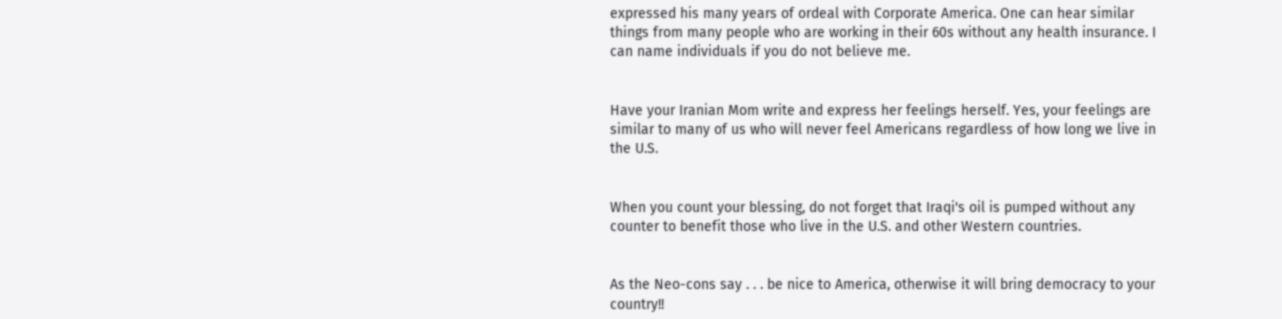expressed his many years of ordeal with Corporate America. One can hear similar things from many people who are working in their 60s without any health insurance. I can name individuals if you do not believe me.


Have your Iranian Mom write and express her feelings herself. Yes, your feelings are similar to many of us who will never feel Americans regardless of how long we live in the U.S.


When you count your blessing, do not forget that Iraqi's oil is pumped without any counter to benefit those who live in the U.S. and other Western countries.


As the Neo-cons say . . . be nice to America, otherwise it will bring democracy to your country!!